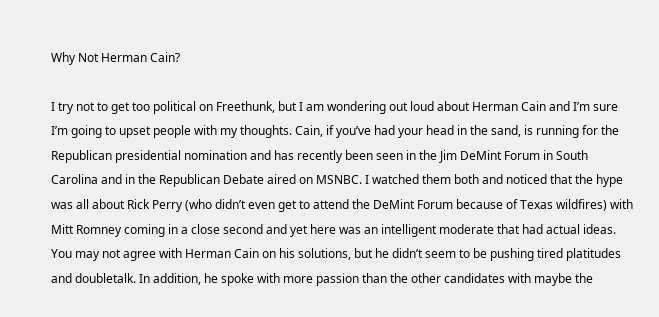Why Not Herman Cain?

I try not to get too political on Freethunk, but I am wondering out loud about Herman Cain and I’m sure I’m going to upset people with my thoughts. Cain, if you’ve had your head in the sand, is running for the Republican presidential nomination and has recently been seen in the Jim DeMint Forum in South Carolina and in the Republican Debate aired on MSNBC. I watched them both and noticed that the hype was all about Rick Perry (who didn’t even get to attend the DeMint Forum because of Texas wildfires) with Mitt Romney coming in a close second and yet here was an intelligent moderate that had actual ideas. You may not agree with Herman Cain on his solutions, but he didn’t seem to be pushing tired platitudes and doubletalk. In addition, he spoke with more passion than the other candidates with maybe the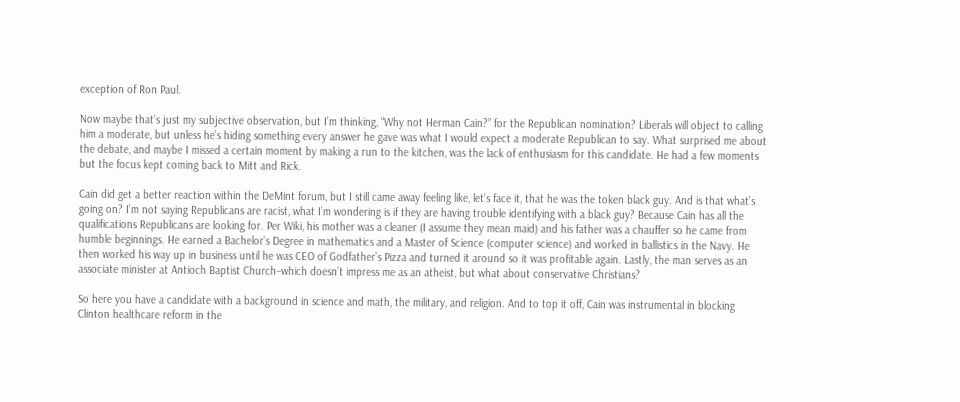exception of Ron Paul.

Now maybe that’s just my subjective observation, but I’m thinking, “Why not Herman Cain?” for the Republican nomination? Liberals will object to calling him a moderate, but unless he’s hiding something every answer he gave was what I would expect a moderate Republican to say. What surprised me about the debate, and maybe I missed a certain moment by making a run to the kitchen, was the lack of enthusiasm for this candidate. He had a few moments but the focus kept coming back to Mitt and Rick.

Cain did get a better reaction within the DeMint forum, but I still came away feeling like, let’s face it, that he was the token black guy. And is that what’s going on? I’m not saying Republicans are racist, what I’m wondering is if they are having trouble identifying with a black guy? Because Cain has all the qualifications Republicans are looking for. Per Wiki, his mother was a cleaner (I assume they mean maid) and his father was a chauffer so he came from humble beginnings. He earned a Bachelor’s Degree in mathematics and a Master of Science (computer science) and worked in ballistics in the Navy. He then worked his way up in business until he was CEO of Godfather’s Pizza and turned it around so it was profitable again. Lastly, the man serves as an associate minister at Antioch Baptist Church–which doesn’t impress me as an atheist, but what about conservative Christians?

So here you have a candidate with a background in science and math, the military, and religion. And to top it off, Cain was instrumental in blocking Clinton healthcare reform in the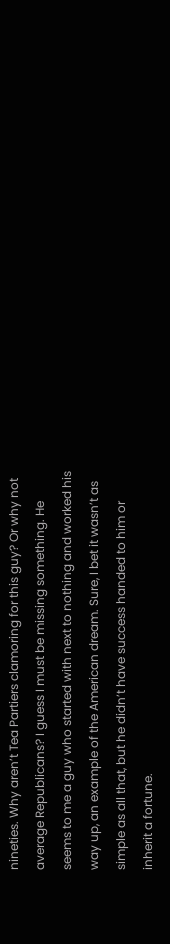nineties. Why aren’t Tea Partiers clamoring for this guy? Or why not average Republicans? I guess I must be missing something. He seems to me a guy who started with next to nothing and worked his way up, an example of the American dream. Sure, I bet it wasn’t as simple as all that, but he didn’t have success handed to him or inherit a fortune.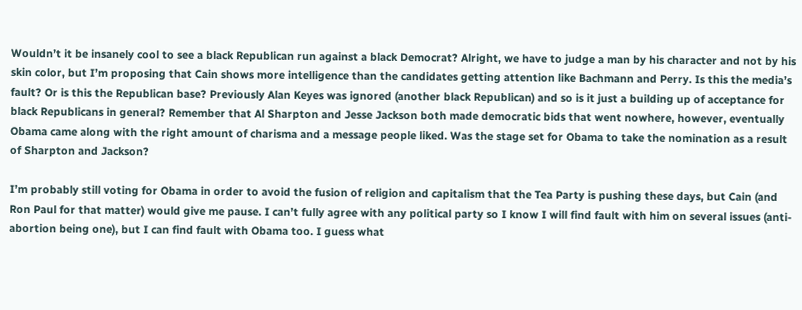Wouldn’t it be insanely cool to see a black Republican run against a black Democrat? Alright, we have to judge a man by his character and not by his skin color, but I’m proposing that Cain shows more intelligence than the candidates getting attention like Bachmann and Perry. Is this the media’s fault? Or is this the Republican base? Previously Alan Keyes was ignored (another black Republican) and so is it just a building up of acceptance for black Republicans in general? Remember that Al Sharpton and Jesse Jackson both made democratic bids that went nowhere, however, eventually Obama came along with the right amount of charisma and a message people liked. Was the stage set for Obama to take the nomination as a result of Sharpton and Jackson?

I’m probably still voting for Obama in order to avoid the fusion of religion and capitalism that the Tea Party is pushing these days, but Cain (and Ron Paul for that matter) would give me pause. I can’t fully agree with any political party so I know I will find fault with him on several issues (anti-abortion being one), but I can find fault with Obama too. I guess what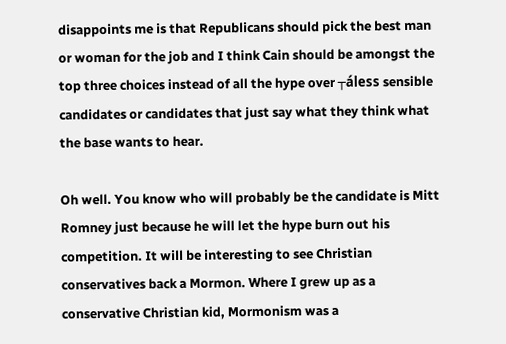disappoints me is that Republicans should pick the best man or woman for the job and I think Cain should be amongst the top three choices instead of all the hype over ┬áless sensible candidates or candidates that just say what they think what the base wants to hear.

Oh well. You know who will probably be the candidate is Mitt Romney just because he will let the hype burn out his competition. It will be interesting to see Christian conservatives back a Mormon. Where I grew up as a conservative Christian kid, Mormonism was a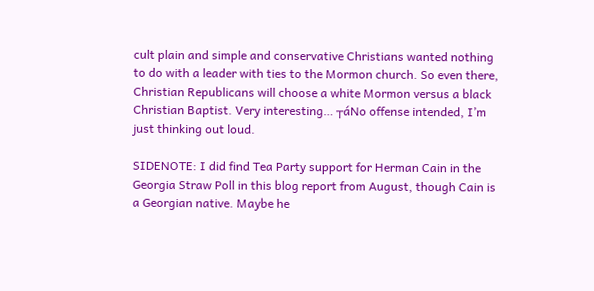cult plain and simple and conservative Christians wanted nothing to do with a leader with ties to the Mormon church. So even there, Christian Republicans will choose a white Mormon versus a black Christian Baptist. Very interesting… ┬áNo offense intended, I’m just thinking out loud.

SIDENOTE: I did find Tea Party support for Herman Cain in the Georgia Straw Poll in this blog report from August, though Cain is a Georgian native. Maybe he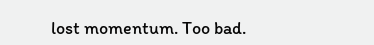lost momentum. Too bad.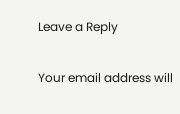Leave a Reply

Your email address will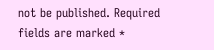not be published. Required fields are marked *